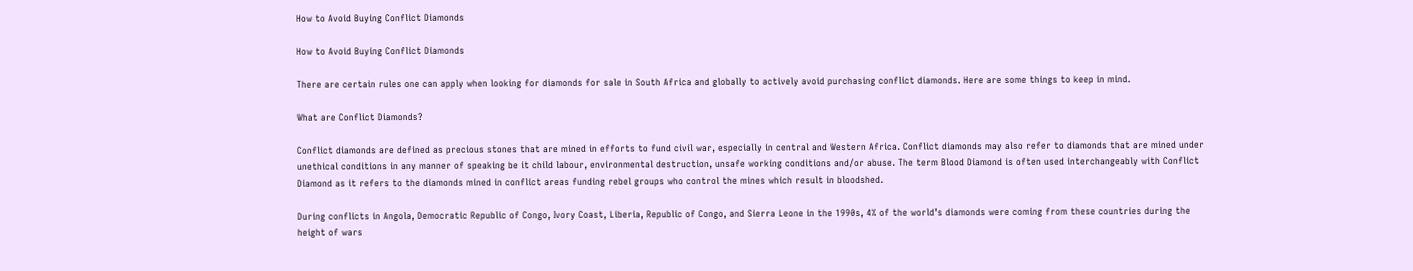How to Avoid Buying Conflict Diamonds

How to Avoid Buying Conflict Diamonds

There are certain rules one can apply when looking for diamonds for sale in South Africa and globally to actively avoid purchasing conflict diamonds. Here are some things to keep in mind.

What are Conflict Diamonds?

Conflict diamonds are defined as precious stones that are mined in efforts to fund civil war, especially in central and Western Africa. Conflict diamonds may also refer to diamonds that are mined under unethical conditions in any manner of speaking be it child labour, environmental destruction, unsafe working conditions and/or abuse. The term Blood Diamond is often used interchangeably with Conflict Diamond as it refers to the diamonds mined in conflict areas funding rebel groups who control the mines which result in bloodshed.

During conflicts in Angola, Democratic Republic of Congo, Ivory Coast, Liberia, Republic of Congo, and Sierra Leone in the 1990s, 4% of the world’s diamonds were coming from these countries during the height of wars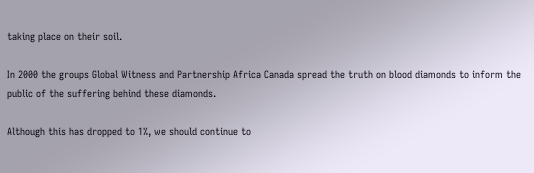taking place on their soil.

In 2000 the groups Global Witness and Partnership Africa Canada spread the truth on blood diamonds to inform the public of the suffering behind these diamonds.

Although this has dropped to 1%, we should continue to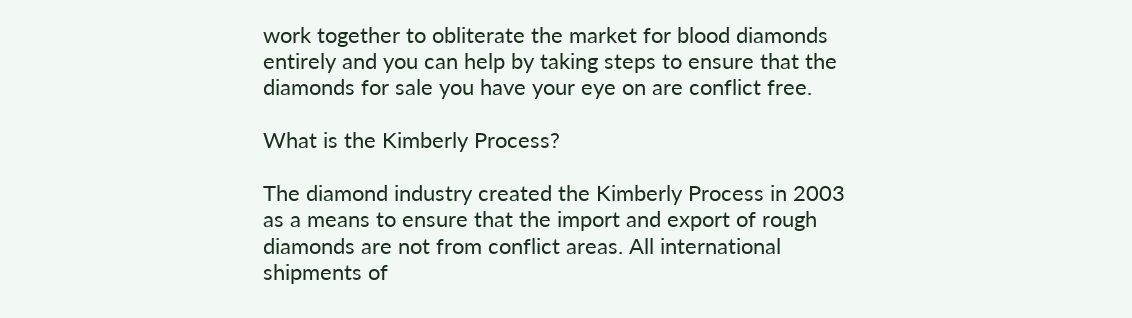work together to obliterate the market for blood diamonds entirely and you can help by taking steps to ensure that the diamonds for sale you have your eye on are conflict free.

What is the Kimberly Process?

The diamond industry created the Kimberly Process in 2003 as a means to ensure that the import and export of rough diamonds are not from conflict areas. All international shipments of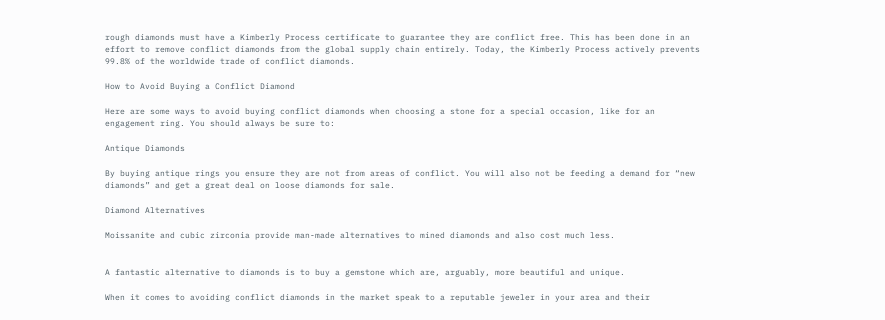rough diamonds must have a Kimberly Process certificate to guarantee they are conflict free. This has been done in an effort to remove conflict diamonds from the global supply chain entirely. Today, the Kimberly Process actively prevents 99.8% of the worldwide trade of conflict diamonds.

How to Avoid Buying a Conflict Diamond

Here are some ways to avoid buying conflict diamonds when choosing a stone for a special occasion, like for an engagement ring. You should always be sure to:

Antique Diamonds

By buying antique rings you ensure they are not from areas of conflict. You will also not be feeding a demand for “new diamonds” and get a great deal on loose diamonds for sale.

Diamond Alternatives

Moissanite and cubic zirconia provide man-made alternatives to mined diamonds and also cost much less.


A fantastic alternative to diamonds is to buy a gemstone which are, arguably, more beautiful and unique.

When it comes to avoiding conflict diamonds in the market speak to a reputable jeweler in your area and their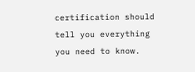certification should tell you everything you need to know.